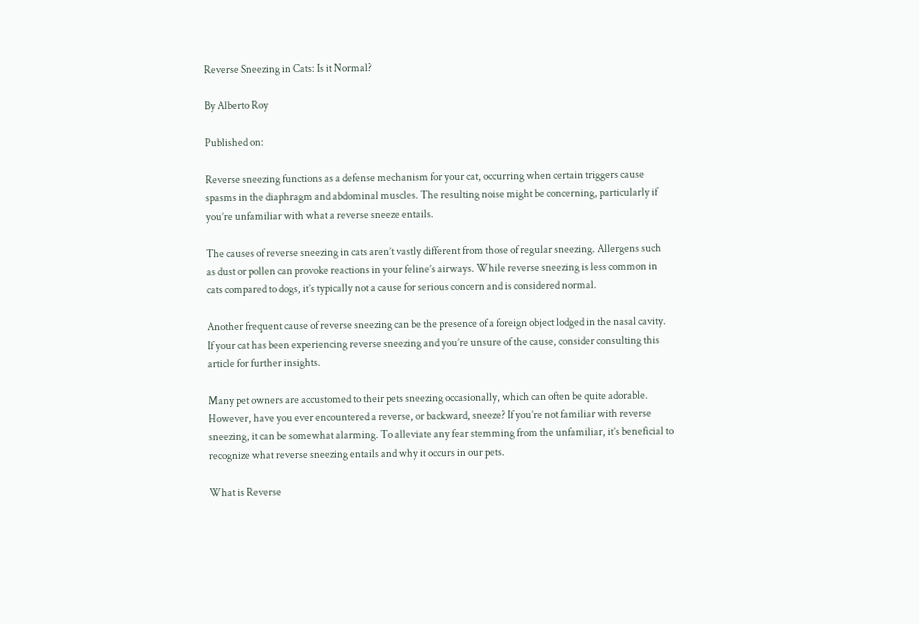Reverse Sneezing in Cats: Is it Normal?

By Alberto Roy

Published on:

Reverse sneezing functions as a defense mechanism for your cat, occurring when certain triggers cause spasms in the diaphragm and abdominal muscles. The resulting noise might be concerning, particularly if you’re unfamiliar with what a reverse sneeze entails.

The causes of reverse sneezing in cats aren’t vastly different from those of regular sneezing. Allergens such as dust or pollen can provoke reactions in your feline’s airways. While reverse sneezing is less common in cats compared to dogs, it’s typically not a cause for serious concern and is considered normal.

Another frequent cause of reverse sneezing can be the presence of a foreign object lodged in the nasal cavity. If your cat has been experiencing reverse sneezing and you’re unsure of the cause, consider consulting this article for further insights.

Many pet owners are accustomed to their pets sneezing occasionally, which can often be quite adorable. However, have you ever encountered a reverse, or backward, sneeze? If you’re not familiar with reverse sneezing, it can be somewhat alarming. To alleviate any fear stemming from the unfamiliar, it’s beneficial to recognize what reverse sneezing entails and why it occurs in our pets.

What is Reverse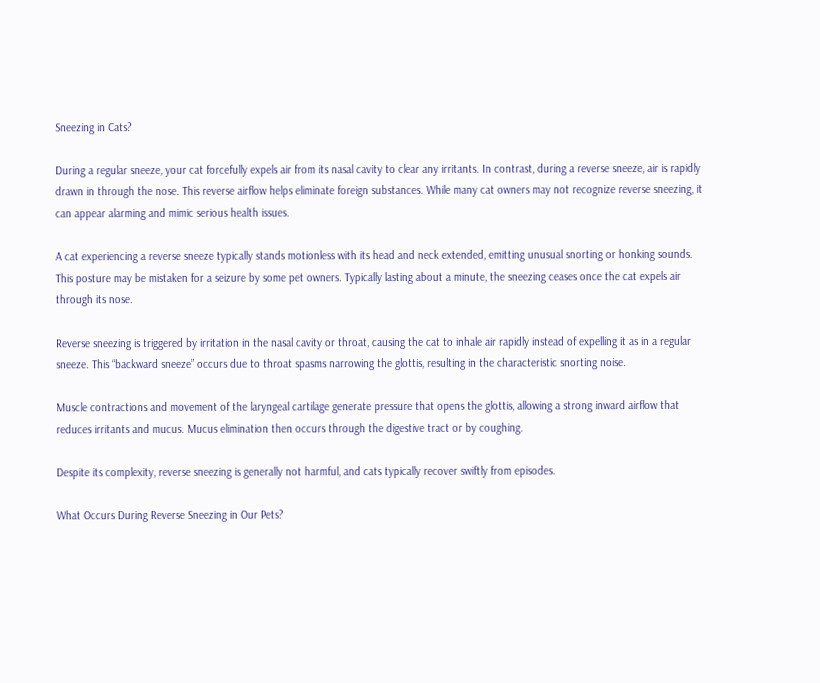Sneezing in Cats?

During a regular sneeze, your cat forcefully expels air from its nasal cavity to clear any irritants. In contrast, during a reverse sneeze, air is rapidly drawn in through the nose. This reverse airflow helps eliminate foreign substances. While many cat owners may not recognize reverse sneezing, it can appear alarming and mimic serious health issues.

A cat experiencing a reverse sneeze typically stands motionless with its head and neck extended, emitting unusual snorting or honking sounds. This posture may be mistaken for a seizure by some pet owners. Typically lasting about a minute, the sneezing ceases once the cat expels air through its nose.

Reverse sneezing is triggered by irritation in the nasal cavity or throat, causing the cat to inhale air rapidly instead of expelling it as in a regular sneeze. This “backward sneeze” occurs due to throat spasms narrowing the glottis, resulting in the characteristic snorting noise.

Muscle contractions and movement of the laryngeal cartilage generate pressure that opens the glottis, allowing a strong inward airflow that reduces irritants and mucus. Mucus elimination then occurs through the digestive tract or by coughing.

Despite its complexity, reverse sneezing is generally not harmful, and cats typically recover swiftly from episodes.

What Occurs During Reverse Sneezing in Our Pets?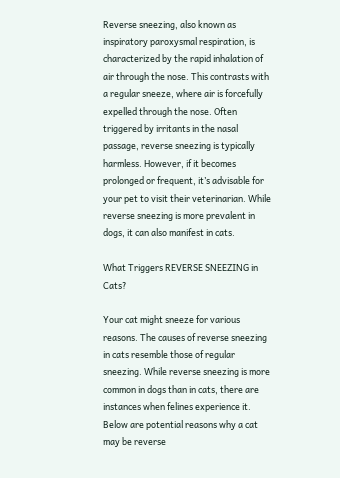Reverse sneezing, also known as inspiratory paroxysmal respiration, is characterized by the rapid inhalation of air through the nose. This contrasts with a regular sneeze, where air is forcefully expelled through the nose. Often triggered by irritants in the nasal passage, reverse sneezing is typically harmless. However, if it becomes prolonged or frequent, it’s advisable for your pet to visit their veterinarian. While reverse sneezing is more prevalent in dogs, it can also manifest in cats.

What Triggers REVERSE SNEEZING in Cats?

Your cat might sneeze for various reasons. The causes of reverse sneezing in cats resemble those of regular sneezing. While reverse sneezing is more common in dogs than in cats, there are instances when felines experience it. Below are potential reasons why a cat may be reverse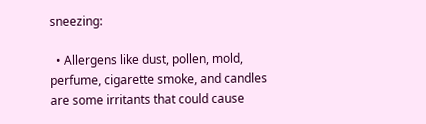sneezing:

  • Allergens like dust, pollen, mold, perfume, cigarette smoke, and candles are some irritants that could cause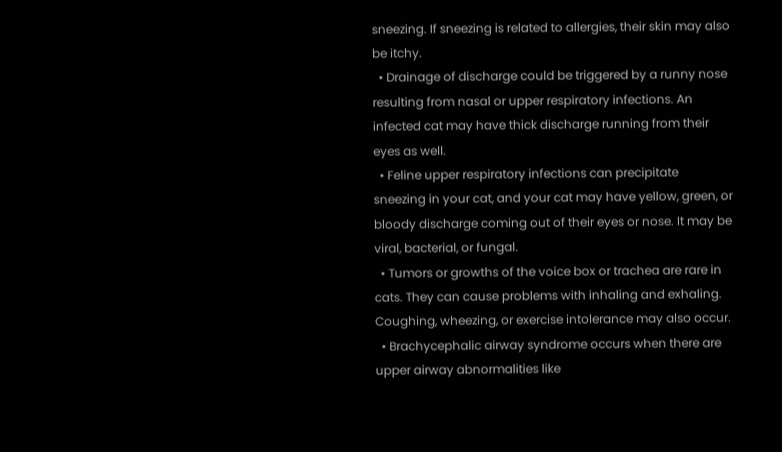sneezing. If sneezing is related to allergies, their skin may also be itchy.
  • Drainage of discharge could be triggered by a runny nose resulting from nasal or upper respiratory infections. An infected cat may have thick discharge running from their eyes as well.
  • Feline upper respiratory infections can precipitate sneezing in your cat, and your cat may have yellow, green, or bloody discharge coming out of their eyes or nose. It may be viral, bacterial, or fungal.
  • Tumors or growths of the voice box or trachea are rare in cats. They can cause problems with inhaling and exhaling. Coughing, wheezing, or exercise intolerance may also occur.
  • Brachycephalic airway syndrome occurs when there are upper airway abnormalities like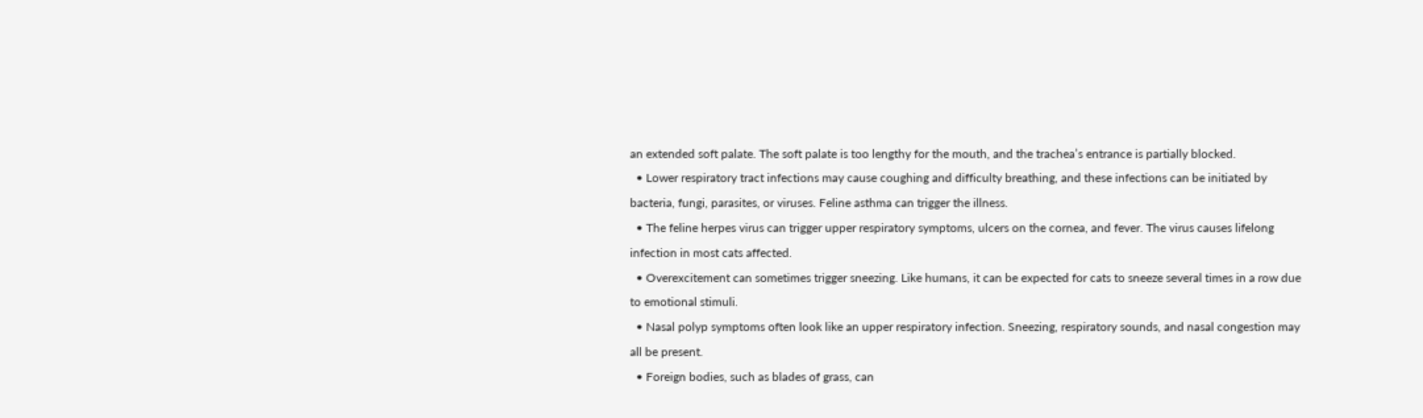an extended soft palate. The soft palate is too lengthy for the mouth, and the trachea’s entrance is partially blocked.
  • Lower respiratory tract infections may cause coughing and difficulty breathing, and these infections can be initiated by bacteria, fungi, parasites, or viruses. Feline asthma can trigger the illness.
  • The feline herpes virus can trigger upper respiratory symptoms, ulcers on the cornea, and fever. The virus causes lifelong infection in most cats affected.
  • Overexcitement can sometimes trigger sneezing. Like humans, it can be expected for cats to sneeze several times in a row due to emotional stimuli.
  • Nasal polyp symptoms often look like an upper respiratory infection. Sneezing, respiratory sounds, and nasal congestion may all be present.
  • Foreign bodies, such as blades of grass, can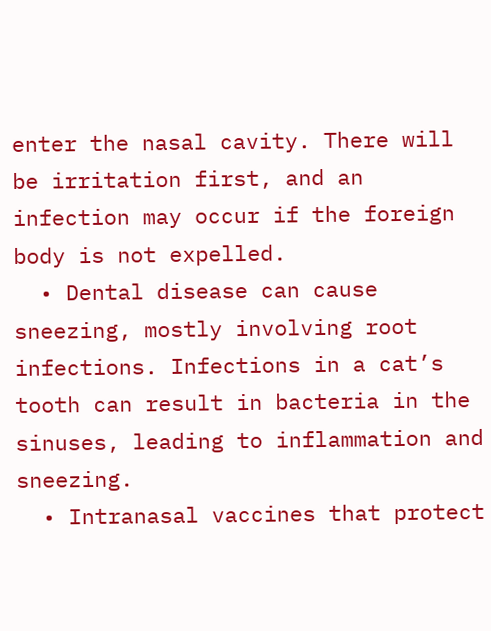enter the nasal cavity. There will be irritation first, and an infection may occur if the foreign body is not expelled.
  • Dental disease can cause sneezing, mostly involving root infections. Infections in a cat’s tooth can result in bacteria in the sinuses, leading to inflammation and sneezing.
  • Intranasal vaccines that protect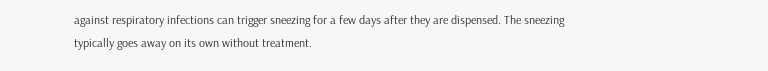against respiratory infections can trigger sneezing for a few days after they are dispensed. The sneezing typically goes away on its own without treatment.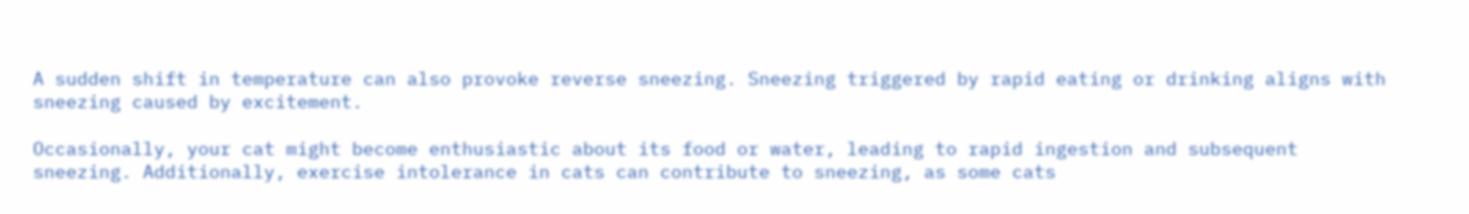A sudden shift in temperature can also provoke reverse sneezing. Sneezing triggered by rapid eating or drinking aligns with sneezing caused by excitement.

Occasionally, your cat might become enthusiastic about its food or water, leading to rapid ingestion and subsequent sneezing. Additionally, exercise intolerance in cats can contribute to sneezing, as some cats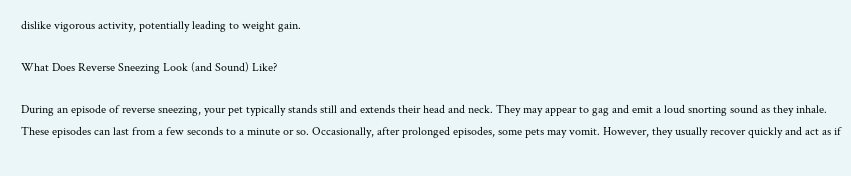dislike vigorous activity, potentially leading to weight gain.

What Does Reverse Sneezing Look (and Sound) Like?

During an episode of reverse sneezing, your pet typically stands still and extends their head and neck. They may appear to gag and emit a loud snorting sound as they inhale. These episodes can last from a few seconds to a minute or so. Occasionally, after prolonged episodes, some pets may vomit. However, they usually recover quickly and act as if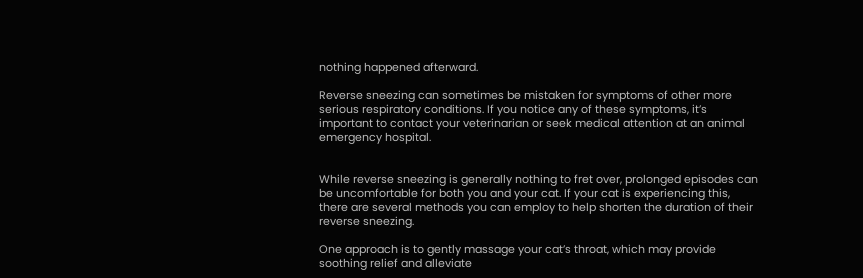nothing happened afterward.

Reverse sneezing can sometimes be mistaken for symptoms of other more serious respiratory conditions. If you notice any of these symptoms, it’s important to contact your veterinarian or seek medical attention at an animal emergency hospital.


While reverse sneezing is generally nothing to fret over, prolonged episodes can be uncomfortable for both you and your cat. If your cat is experiencing this, there are several methods you can employ to help shorten the duration of their reverse sneezing.

One approach is to gently massage your cat’s throat, which may provide soothing relief and alleviate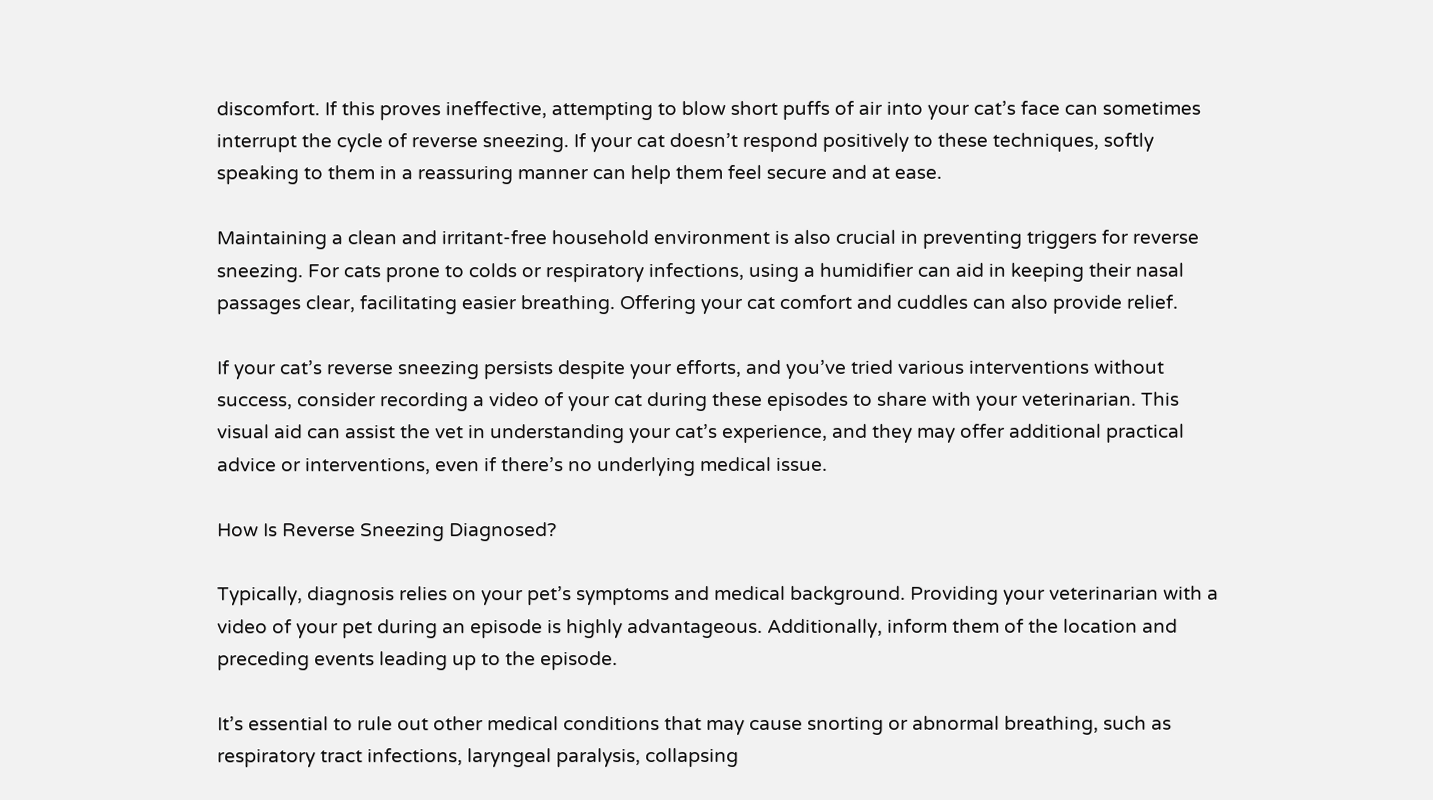discomfort. If this proves ineffective, attempting to blow short puffs of air into your cat’s face can sometimes interrupt the cycle of reverse sneezing. If your cat doesn’t respond positively to these techniques, softly speaking to them in a reassuring manner can help them feel secure and at ease.

Maintaining a clean and irritant-free household environment is also crucial in preventing triggers for reverse sneezing. For cats prone to colds or respiratory infections, using a humidifier can aid in keeping their nasal passages clear, facilitating easier breathing. Offering your cat comfort and cuddles can also provide relief.

If your cat’s reverse sneezing persists despite your efforts, and you’ve tried various interventions without success, consider recording a video of your cat during these episodes to share with your veterinarian. This visual aid can assist the vet in understanding your cat’s experience, and they may offer additional practical advice or interventions, even if there’s no underlying medical issue.

How Is Reverse Sneezing Diagnosed?

Typically, diagnosis relies on your pet’s symptoms and medical background. Providing your veterinarian with a video of your pet during an episode is highly advantageous. Additionally, inform them of the location and preceding events leading up to the episode.

It’s essential to rule out other medical conditions that may cause snorting or abnormal breathing, such as respiratory tract infections, laryngeal paralysis, collapsing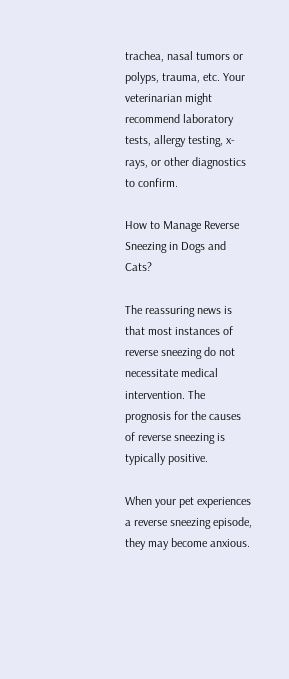trachea, nasal tumors or polyps, trauma, etc. Your veterinarian might recommend laboratory tests, allergy testing, x-rays, or other diagnostics to confirm.

How to Manage Reverse Sneezing in Dogs and Cats?

The reassuring news is that most instances of reverse sneezing do not necessitate medical intervention. The prognosis for the causes of reverse sneezing is typically positive.

When your pet experiences a reverse sneezing episode, they may become anxious.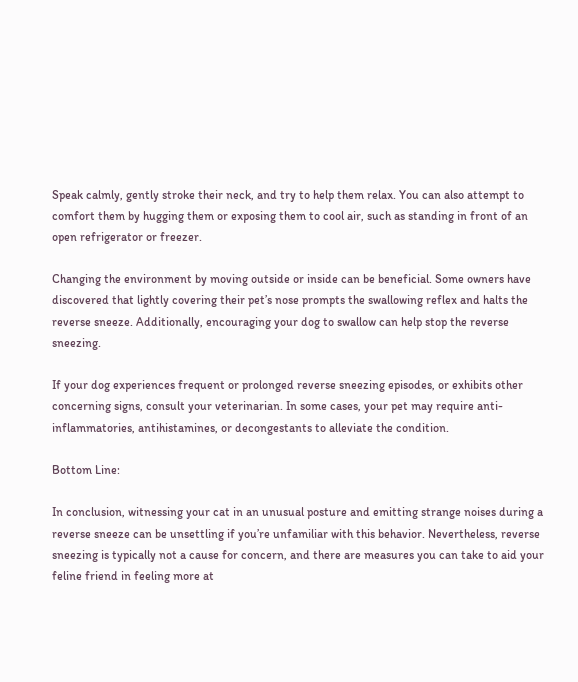Speak calmly, gently stroke their neck, and try to help them relax. You can also attempt to comfort them by hugging them or exposing them to cool air, such as standing in front of an open refrigerator or freezer.

Changing the environment by moving outside or inside can be beneficial. Some owners have discovered that lightly covering their pet’s nose prompts the swallowing reflex and halts the reverse sneeze. Additionally, encouraging your dog to swallow can help stop the reverse sneezing.

If your dog experiences frequent or prolonged reverse sneezing episodes, or exhibits other concerning signs, consult your veterinarian. In some cases, your pet may require anti-inflammatories, antihistamines, or decongestants to alleviate the condition.

Bottom Line:

In conclusion, witnessing your cat in an unusual posture and emitting strange noises during a reverse sneeze can be unsettling if you’re unfamiliar with this behavior. Nevertheless, reverse sneezing is typically not a cause for concern, and there are measures you can take to aid your feline friend in feeling more at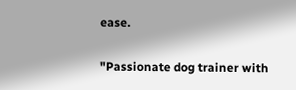ease.

"Passionate dog trainer with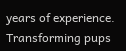years of experience. Transforming pups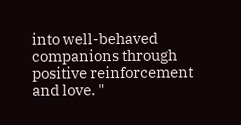into well-behaved companions through positive reinforcement and love. "